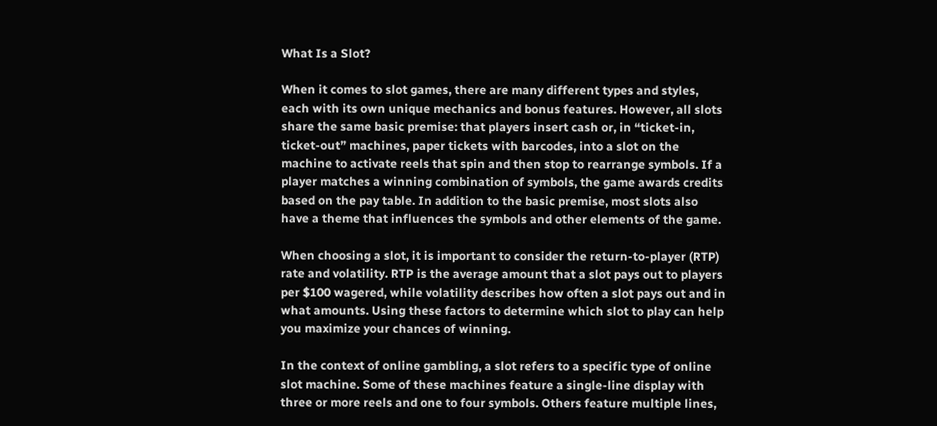What Is a Slot?

When it comes to slot games, there are many different types and styles, each with its own unique mechanics and bonus features. However, all slots share the same basic premise: that players insert cash or, in “ticket-in, ticket-out” machines, paper tickets with barcodes, into a slot on the machine to activate reels that spin and then stop to rearrange symbols. If a player matches a winning combination of symbols, the game awards credits based on the pay table. In addition to the basic premise, most slots also have a theme that influences the symbols and other elements of the game.

When choosing a slot, it is important to consider the return-to-player (RTP) rate and volatility. RTP is the average amount that a slot pays out to players per $100 wagered, while volatility describes how often a slot pays out and in what amounts. Using these factors to determine which slot to play can help you maximize your chances of winning.

In the context of online gambling, a slot refers to a specific type of online slot machine. Some of these machines feature a single-line display with three or more reels and one to four symbols. Others feature multiple lines,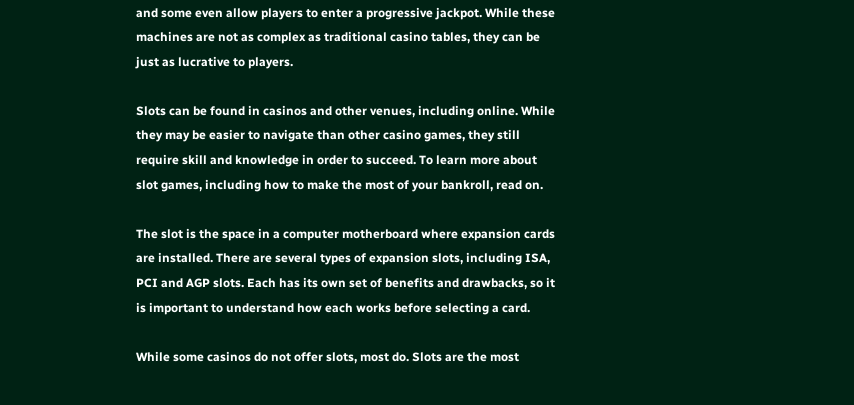and some even allow players to enter a progressive jackpot. While these machines are not as complex as traditional casino tables, they can be just as lucrative to players.

Slots can be found in casinos and other venues, including online. While they may be easier to navigate than other casino games, they still require skill and knowledge in order to succeed. To learn more about slot games, including how to make the most of your bankroll, read on.

The slot is the space in a computer motherboard where expansion cards are installed. There are several types of expansion slots, including ISA, PCI and AGP slots. Each has its own set of benefits and drawbacks, so it is important to understand how each works before selecting a card.

While some casinos do not offer slots, most do. Slots are the most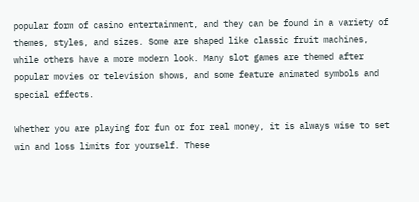popular form of casino entertainment, and they can be found in a variety of themes, styles, and sizes. Some are shaped like classic fruit machines, while others have a more modern look. Many slot games are themed after popular movies or television shows, and some feature animated symbols and special effects.

Whether you are playing for fun or for real money, it is always wise to set win and loss limits for yourself. These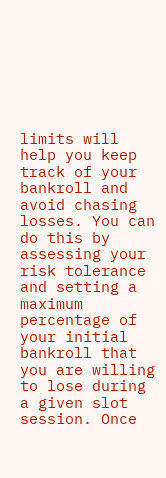limits will help you keep track of your bankroll and avoid chasing losses. You can do this by assessing your risk tolerance and setting a maximum percentage of your initial bankroll that you are willing to lose during a given slot session. Once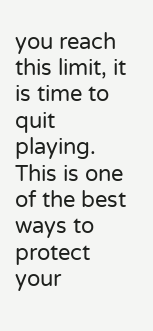you reach this limit, it is time to quit playing. This is one of the best ways to protect your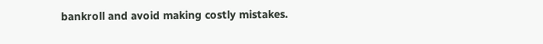bankroll and avoid making costly mistakes.